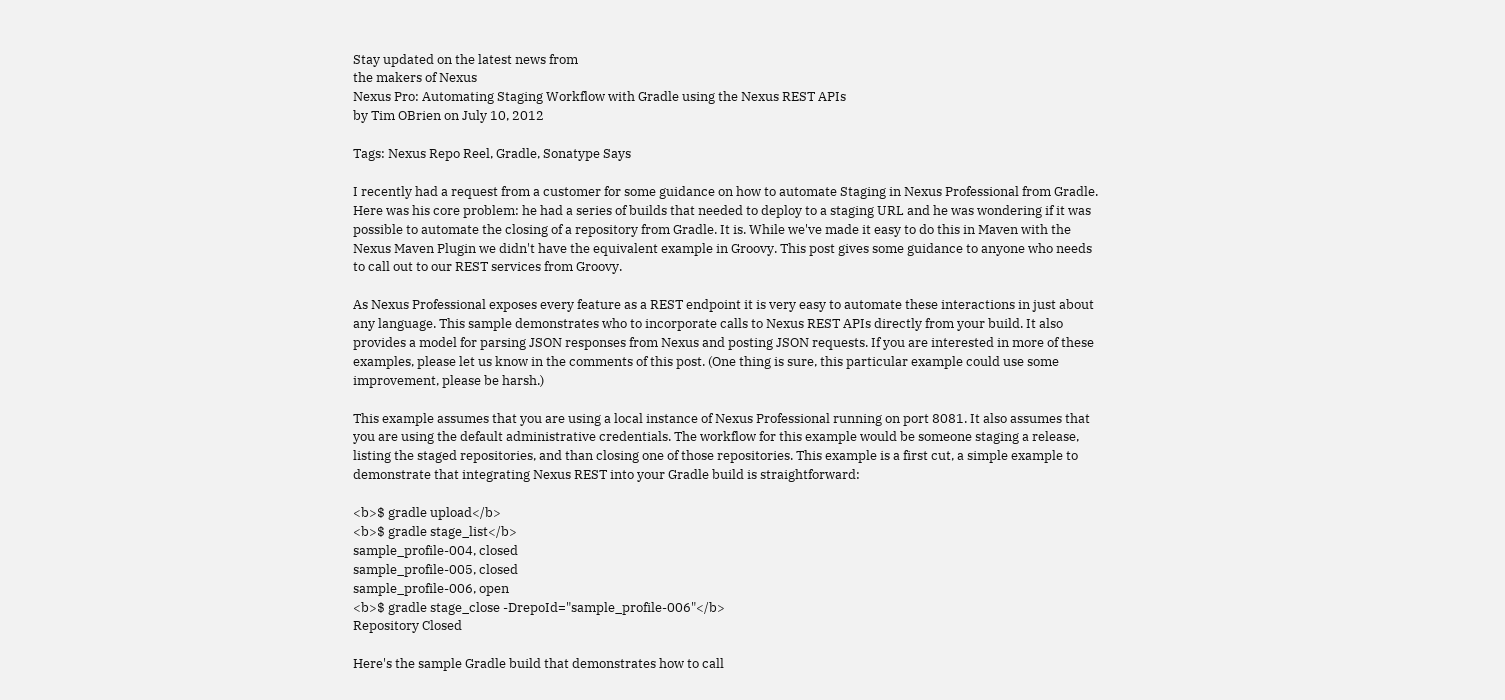Stay updated on the latest news from
the makers of Nexus
Nexus Pro: Automating Staging Workflow with Gradle using the Nexus REST APIs
by Tim OBrien on July 10, 2012

Tags: Nexus Repo Reel, Gradle, Sonatype Says

I recently had a request from a customer for some guidance on how to automate Staging in Nexus Professional from Gradle. Here was his core problem: he had a series of builds that needed to deploy to a staging URL and he was wondering if it was possible to automate the closing of a repository from Gradle. It is. While we've made it easy to do this in Maven with the Nexus Maven Plugin we didn't have the equivalent example in Groovy. This post gives some guidance to anyone who needs to call out to our REST services from Groovy.

As Nexus Professional exposes every feature as a REST endpoint it is very easy to automate these interactions in just about any language. This sample demonstrates who to incorporate calls to Nexus REST APIs directly from your build. It also provides a model for parsing JSON responses from Nexus and posting JSON requests. If you are interested in more of these examples, please let us know in the comments of this post. (One thing is sure, this particular example could use some improvement, please be harsh.)

This example assumes that you are using a local instance of Nexus Professional running on port 8081. It also assumes that you are using the default administrative credentials. The workflow for this example would be someone staging a release, listing the staged repositories, and than closing one of those repositories. This example is a first cut, a simple example to demonstrate that integrating Nexus REST into your Gradle build is straightforward:

<b>$ gradle upload</b>
<b>$ gradle stage_list</b>
sample_profile-004, closed
sample_profile-005, closed
sample_profile-006, open
<b>$ gradle stage_close -DrepoId="sample_profile-006"</b>
Repository Closed

Here's the sample Gradle build that demonstrates how to call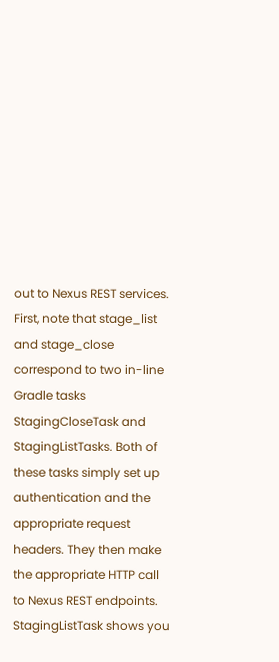out to Nexus REST services. First, note that stage_list and stage_close correspond to two in-line Gradle tasks StagingCloseTask and StagingListTasks. Both of these tasks simply set up authentication and the appropriate request headers. They then make the appropriate HTTP call to Nexus REST endpoints. StagingListTask shows you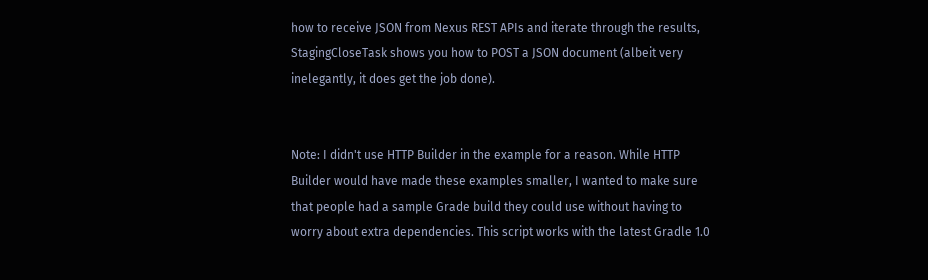how to receive JSON from Nexus REST APIs and iterate through the results, StagingCloseTask shows you how to POST a JSON document (albeit very inelegantly, it does get the job done).


Note: I didn't use HTTP Builder in the example for a reason. While HTTP Builder would have made these examples smaller, I wanted to make sure that people had a sample Grade build they could use without having to worry about extra dependencies. This script works with the latest Gradle 1.0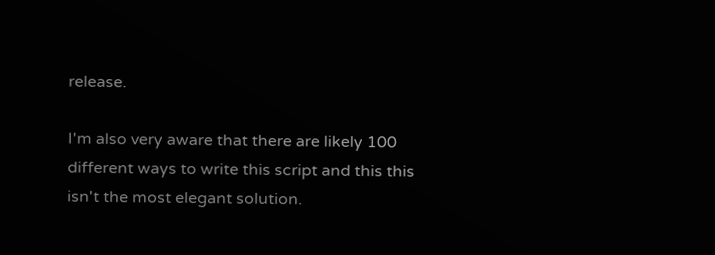release.

I'm also very aware that there are likely 100 different ways to write this script and this this isn't the most elegant solution.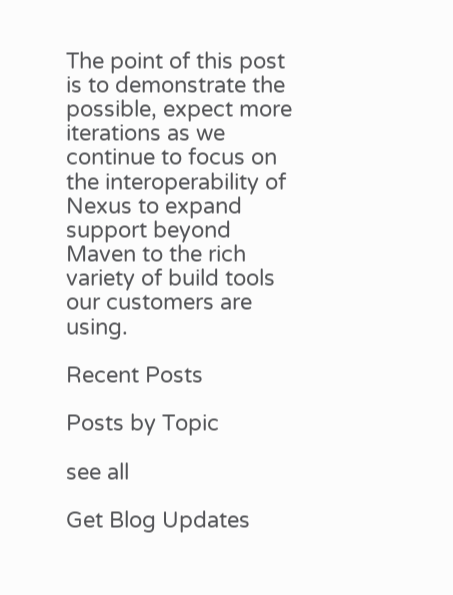The point of this post is to demonstrate the possible, expect more iterations as we continue to focus on the interoperability of Nexus to expand support beyond Maven to the rich variety of build tools our customers are using.

Recent Posts

Posts by Topic

see all

Get Blog Updates